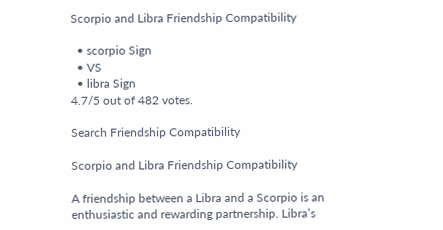Scorpio and Libra Friendship Compatibility

  • scorpio Sign
  • VS
  • libra Sign
4.7/5 out of 482 votes.

Search Friendship Compatibility

Scorpio and Libra Friendship Compatibility

A friendship between a Libra and a Scorpio is an enthusiastic and rewarding partnership. Libra’s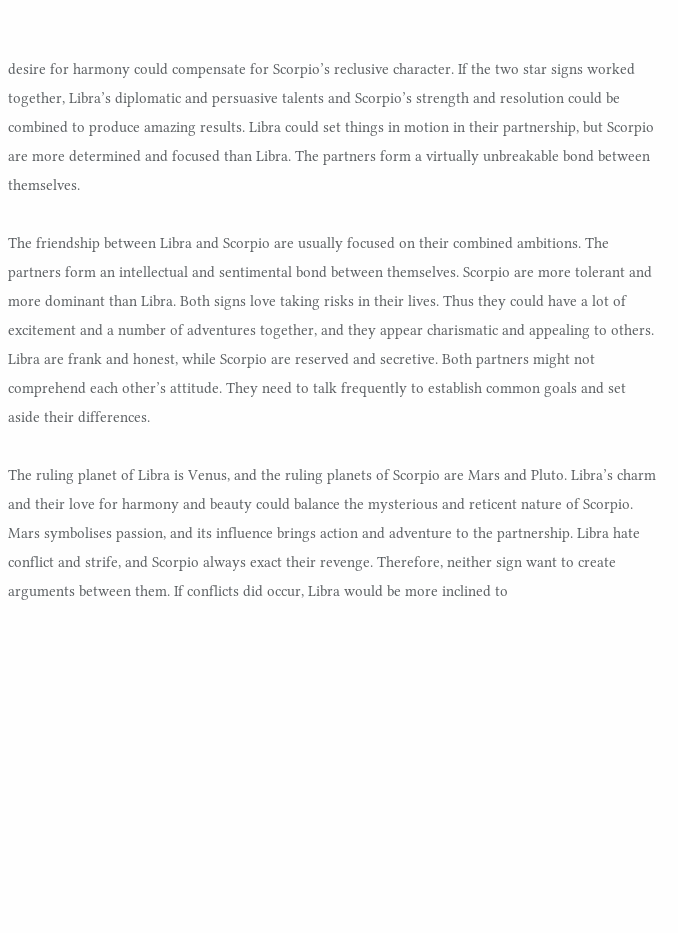desire for harmony could compensate for Scorpio’s reclusive character. If the two star signs worked together, Libra’s diplomatic and persuasive talents and Scorpio’s strength and resolution could be combined to produce amazing results. Libra could set things in motion in their partnership, but Scorpio are more determined and focused than Libra. The partners form a virtually unbreakable bond between themselves.

The friendship between Libra and Scorpio are usually focused on their combined ambitions. The partners form an intellectual and sentimental bond between themselves. Scorpio are more tolerant and more dominant than Libra. Both signs love taking risks in their lives. Thus they could have a lot of excitement and a number of adventures together, and they appear charismatic and appealing to others. Libra are frank and honest, while Scorpio are reserved and secretive. Both partners might not comprehend each other’s attitude. They need to talk frequently to establish common goals and set aside their differences.

The ruling planet of Libra is Venus, and the ruling planets of Scorpio are Mars and Pluto. Libra’s charm and their love for harmony and beauty could balance the mysterious and reticent nature of Scorpio. Mars symbolises passion, and its influence brings action and adventure to the partnership. Libra hate conflict and strife, and Scorpio always exact their revenge. Therefore, neither sign want to create arguments between them. If conflicts did occur, Libra would be more inclined to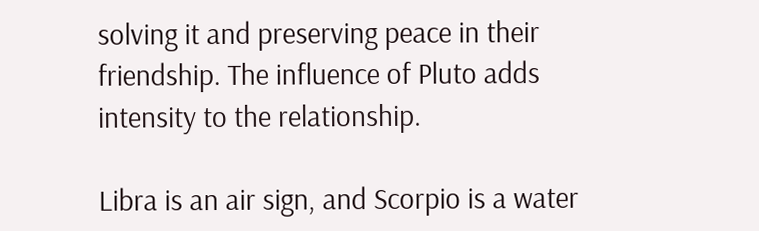solving it and preserving peace in their friendship. The influence of Pluto adds intensity to the relationship.

Libra is an air sign, and Scorpio is a water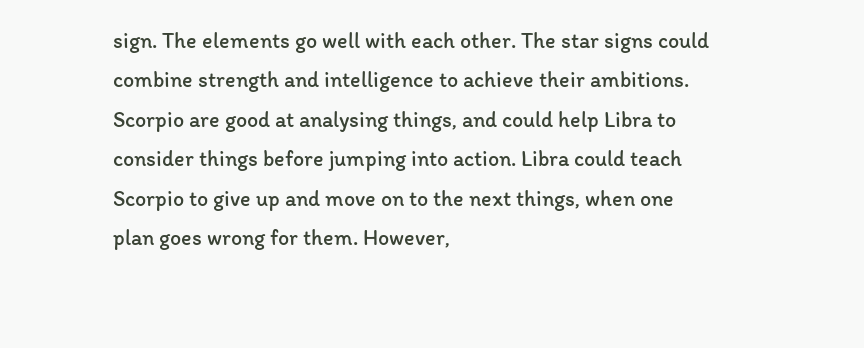sign. The elements go well with each other. The star signs could combine strength and intelligence to achieve their ambitions. Scorpio are good at analysing things, and could help Libra to consider things before jumping into action. Libra could teach Scorpio to give up and move on to the next things, when one plan goes wrong for them. However,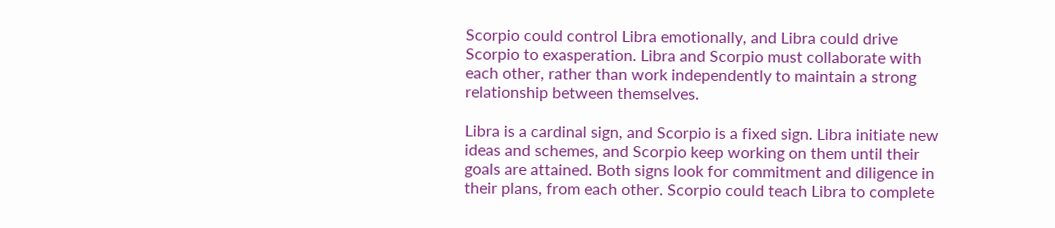Scorpio could control Libra emotionally, and Libra could drive Scorpio to exasperation. Libra and Scorpio must collaborate with each other, rather than work independently to maintain a strong relationship between themselves.

Libra is a cardinal sign, and Scorpio is a fixed sign. Libra initiate new ideas and schemes, and Scorpio keep working on them until their goals are attained. Both signs look for commitment and diligence in their plans, from each other. Scorpio could teach Libra to complete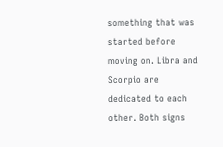something that was started before moving on. Libra and Scorpio are dedicated to each other. Both signs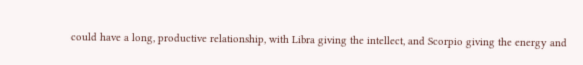could have a long, productive relationship, with Libra giving the intellect, and Scorpio giving the energy and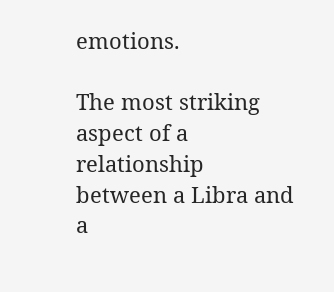emotions.

The most striking aspect of a relationship between a Libra and a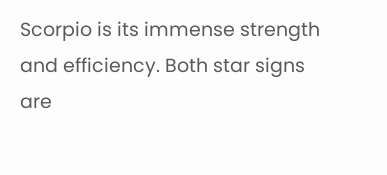Scorpio is its immense strength and efficiency. Both star signs are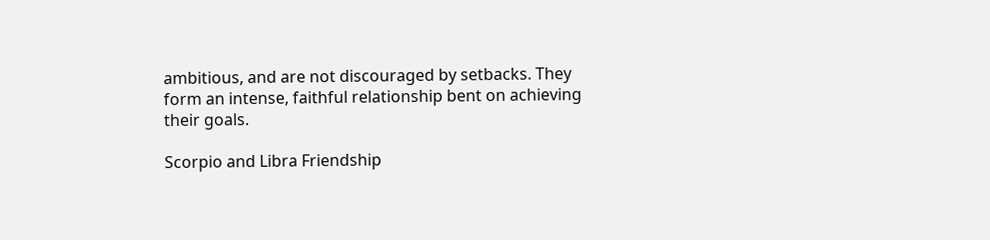ambitious, and are not discouraged by setbacks. They form an intense, faithful relationship bent on achieving their goals.

Scorpio and Libra Friendship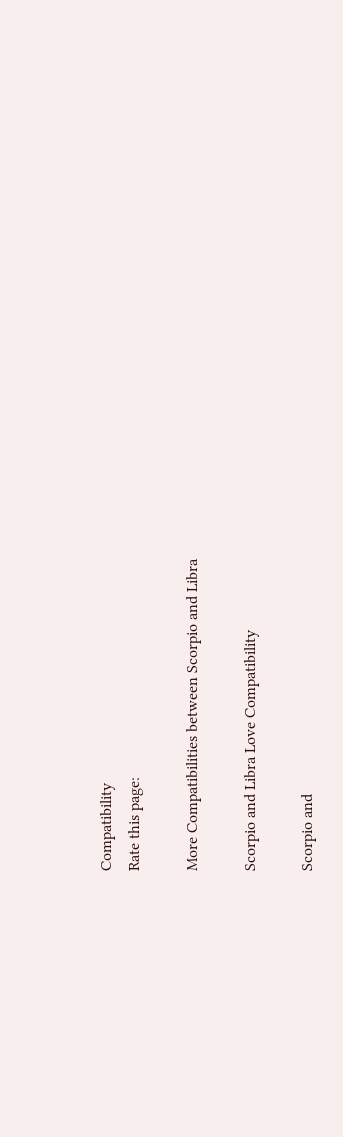Compatibility
Rate this page:

More Compatibilities between Scorpio and Libra

Scorpio and Libra Love Compatibility

Scorpio and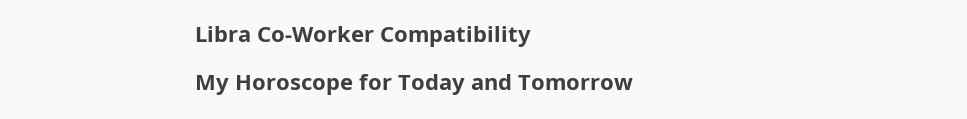Libra Co-Worker Compatibility

My Horoscope for Today and Tomorrow